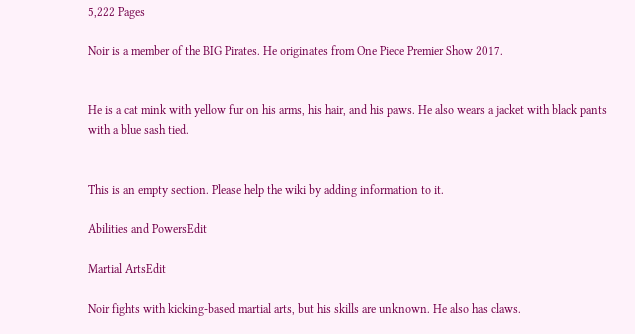5,222 Pages

Noir is a member of the BIG Pirates. He originates from One Piece Premier Show 2017.


He is a cat mink with yellow fur on his arms, his hair, and his paws. He also wears a jacket with black pants with a blue sash tied.


This is an empty section. Please help the wiki by adding information to it.

Abilities and PowersEdit

Martial ArtsEdit

Noir fights with kicking-based martial arts, but his skills are unknown. He also has claws.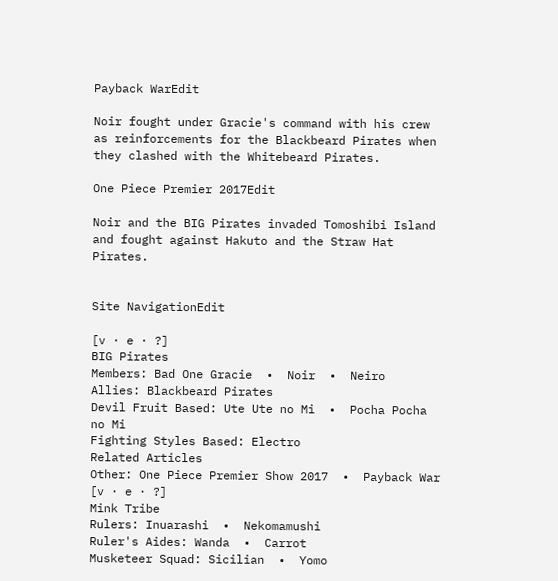Payback WarEdit

Noir fought under Gracie's command with his crew as reinforcements for the Blackbeard Pirates when they clashed with the Whitebeard Pirates.

One Piece Premier 2017Edit

Noir and the BIG Pirates invaded Tomoshibi Island and fought against Hakuto and the Straw Hat Pirates.


Site NavigationEdit

[v · e · ?]
BIG Pirates
Members: Bad One Gracie  •  Noir  •  Neiro
Allies: Blackbeard Pirates
Devil Fruit Based: Ute Ute no Mi  •  Pocha Pocha no Mi
Fighting Styles Based: Electro
Related Articles
Other: One Piece Premier Show 2017  •  Payback War
[v · e · ?]
Mink Tribe
Rulers: Inuarashi  •  Nekomamushi
Ruler's Aides: Wanda  •  Carrot
Musketeer Squad: Sicilian  •  Yomo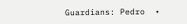Guardians: Pedro  •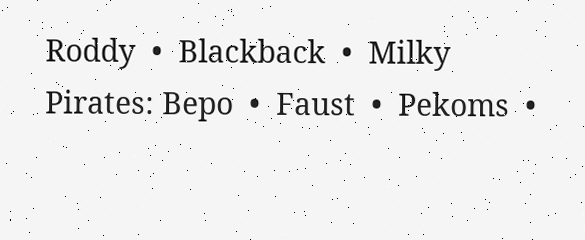Roddy  •  Blackback  •  Milky
Pirates: Bepo  •  Faust  •  Pekoms  •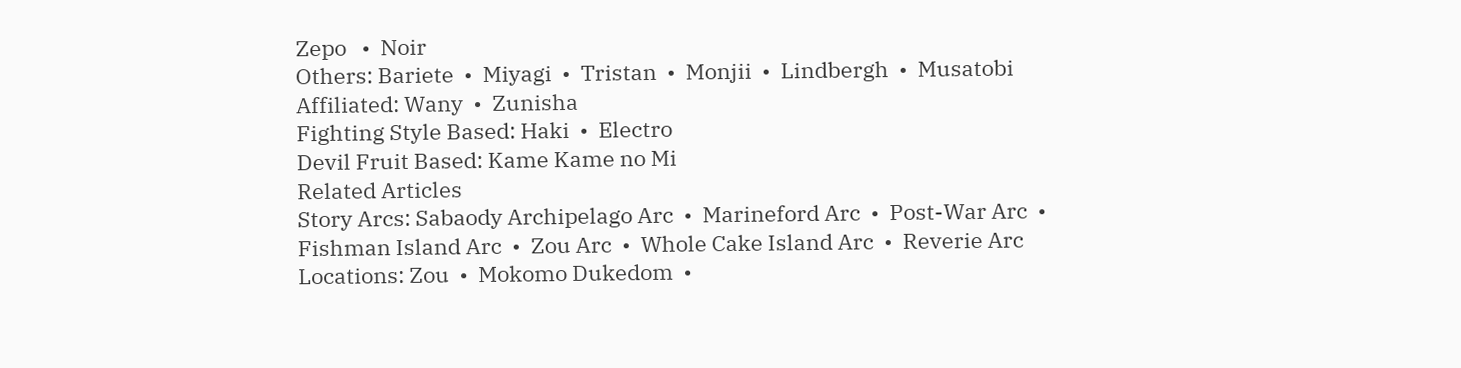Zepo   •  Noir
Others: Bariete  •  Miyagi  •  Tristan  •  Monjii  •  Lindbergh  •  Musatobi
Affiliated: Wany  •  Zunisha
Fighting Style Based: Haki  •  Electro
Devil Fruit Based: Kame Kame no Mi
Related Articles
Story Arcs: Sabaody Archipelago Arc  •  Marineford Arc  •  Post-War Arc  •  Fishman Island Arc  •  Zou Arc  •  Whole Cake Island Arc  •  Reverie Arc
Locations: Zou  •  Mokomo Dukedom  •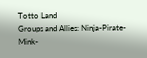Totto Land
Groups and Allies: Ninja-Pirate-Mink-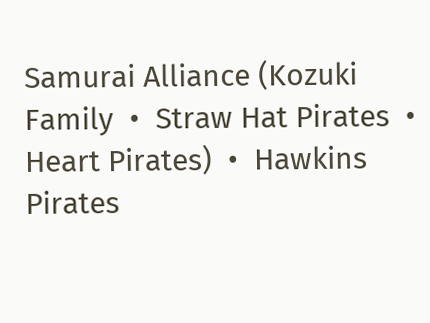Samurai Alliance (Kozuki Family  •  Straw Hat Pirates  •  Heart Pirates)  •  Hawkins Pirates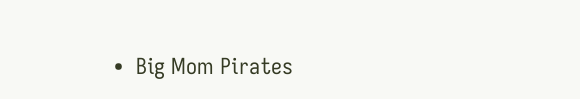•  Big Mom Pirates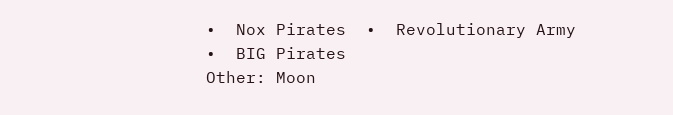•  Nox Pirates  •  Revolutionary Army  •  BIG Pirates
Other: Moon